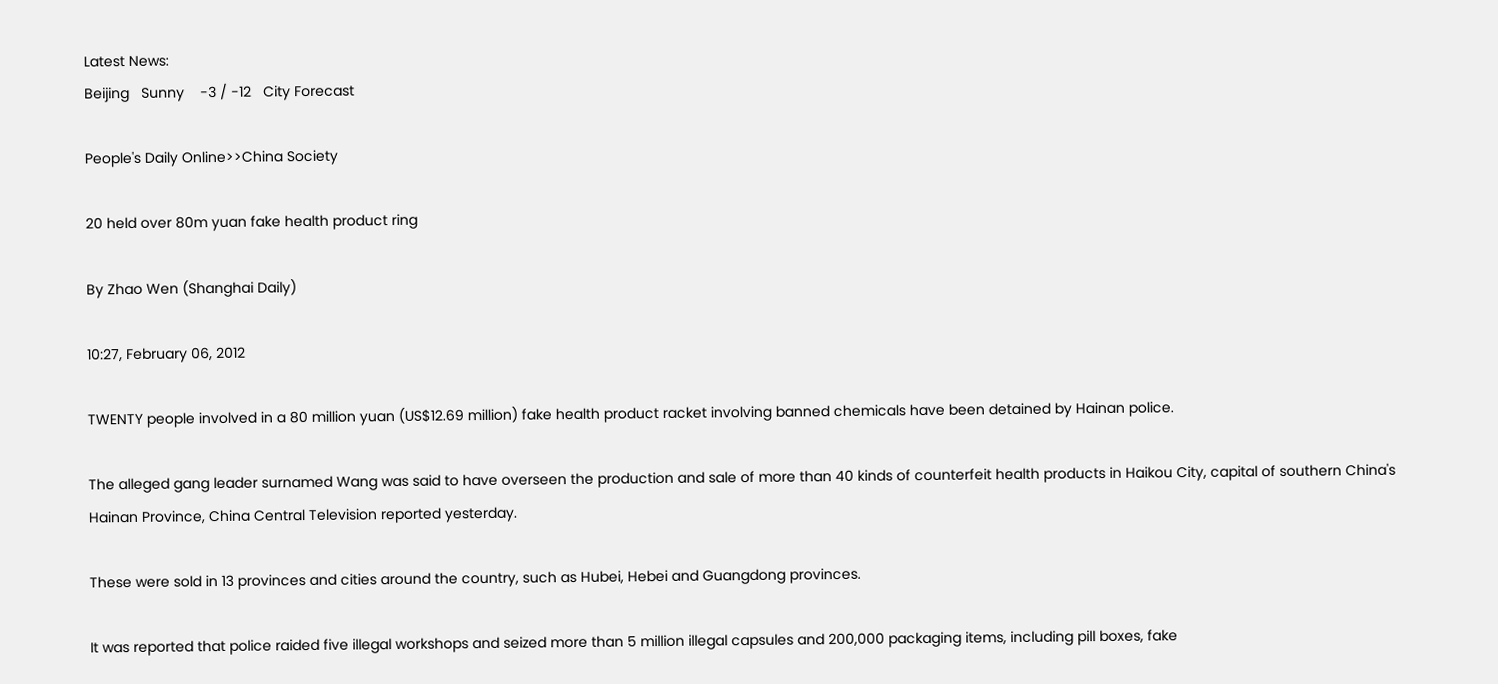Latest News:
Beijing   Sunny    -3 / -12   City Forecast

People's Daily Online>>China Society

20 held over 80m yuan fake health product ring

By Zhao Wen (Shanghai Daily)

10:27, February 06, 2012

TWENTY people involved in a 80 million yuan (US$12.69 million) fake health product racket involving banned chemicals have been detained by Hainan police.

The alleged gang leader surnamed Wang was said to have overseen the production and sale of more than 40 kinds of counterfeit health products in Haikou City, capital of southern China's Hainan Province, China Central Television reported yesterday.

These were sold in 13 provinces and cities around the country, such as Hubei, Hebei and Guangdong provinces.

It was reported that police raided five illegal workshops and seized more than 5 million illegal capsules and 200,000 packaging items, including pill boxes, fake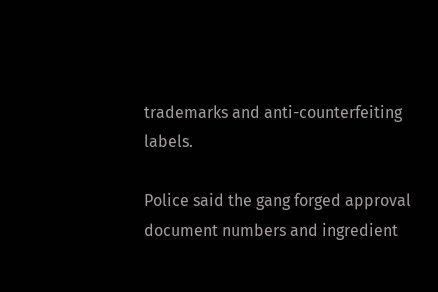trademarks and anti-counterfeiting labels.

Police said the gang forged approval document numbers and ingredient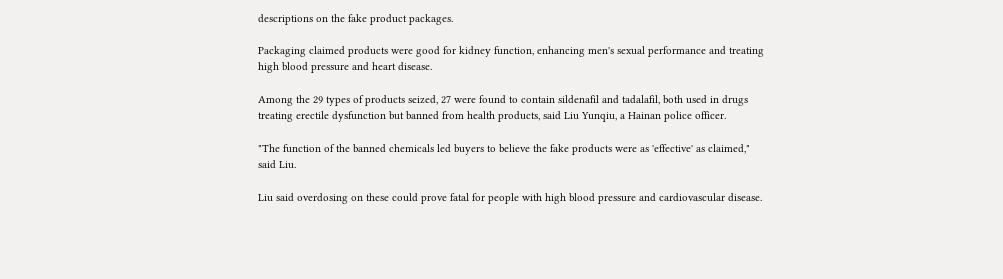descriptions on the fake product packages.

Packaging claimed products were good for kidney function, enhancing men's sexual performance and treating high blood pressure and heart disease.

Among the 29 types of products seized, 27 were found to contain sildenafil and tadalafil, both used in drugs treating erectile dysfunction but banned from health products, said Liu Yunqiu, a Hainan police officer.

"The function of the banned chemicals led buyers to believe the fake products were as 'effective' as claimed," said Liu.

Liu said overdosing on these could prove fatal for people with high blood pressure and cardiovascular disease.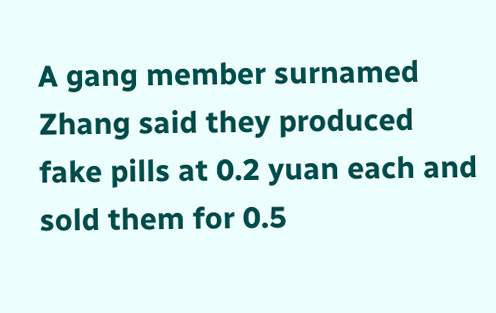A gang member surnamed Zhang said they produced fake pills at 0.2 yuan each and sold them for 0.5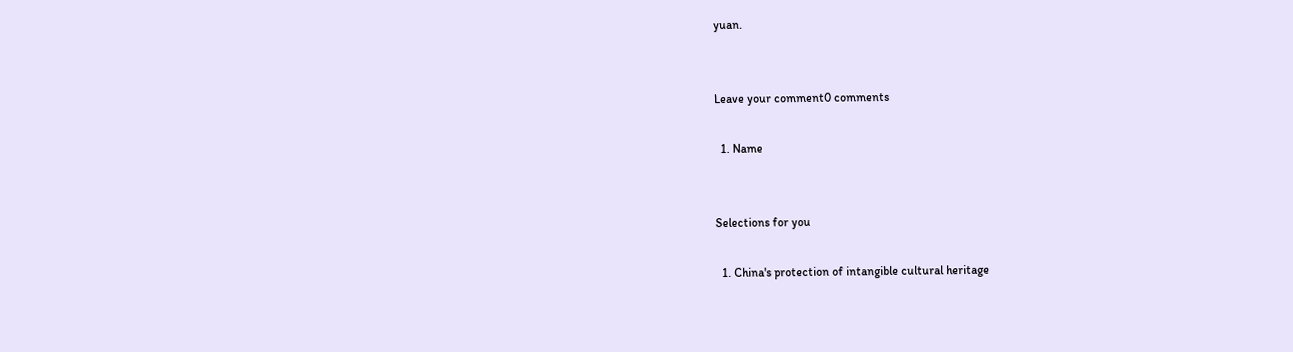yuan.


Leave your comment0 comments

  1. Name


Selections for you

  1. China's protection of intangible cultural heritage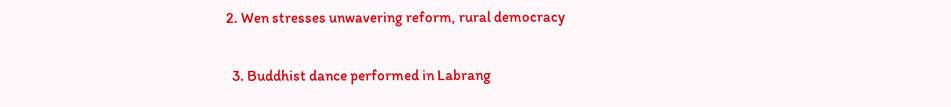2. Wen stresses unwavering reform, rural democracy

  3. Buddhist dance performed in Labrang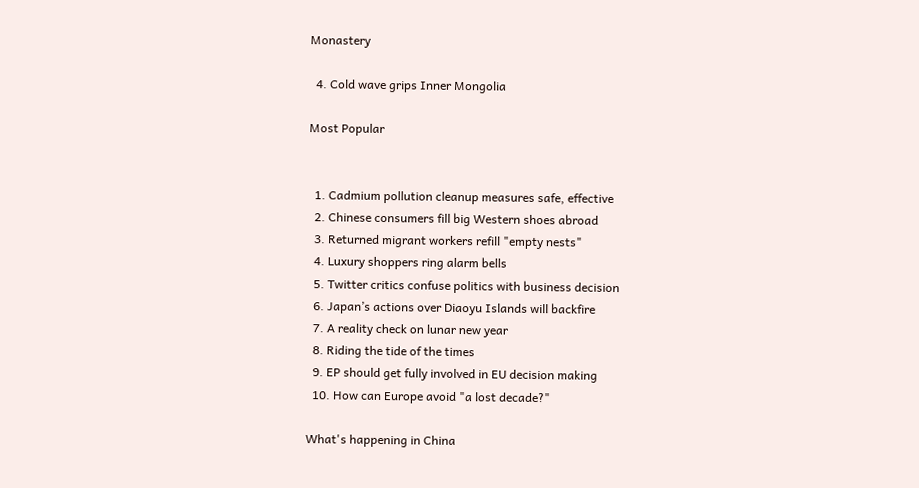Monastery

  4. Cold wave grips Inner Mongolia

Most Popular


  1. Cadmium pollution cleanup measures safe, effective
  2. Chinese consumers fill big Western shoes abroad
  3. Returned migrant workers refill "empty nests"
  4. Luxury shoppers ring alarm bells
  5. Twitter critics confuse politics with business decision
  6. Japan’s actions over Diaoyu Islands will backfire
  7. A reality check on lunar new year
  8. Riding the tide of the times
  9. EP should get fully involved in EU decision making
  10. How can Europe avoid "a lost decade?"

What's happening in China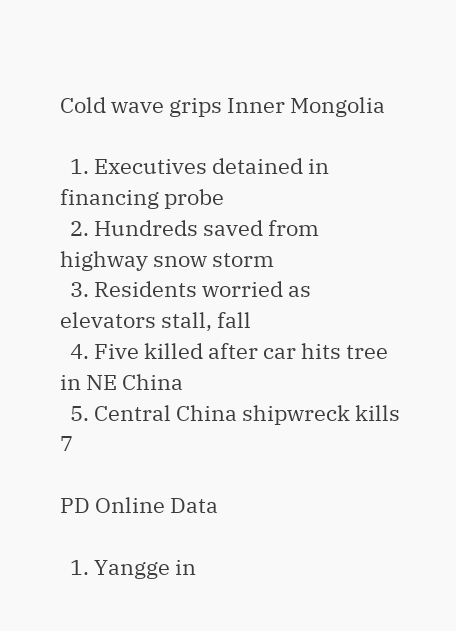Cold wave grips Inner Mongolia

  1. Executives detained in financing probe
  2. Hundreds saved from highway snow storm
  3. Residents worried as elevators stall, fall
  4. Five killed after car hits tree in NE China
  5. Central China shipwreck kills 7

PD Online Data

  1. Yangge in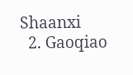Shaanxi
  2. Gaoqiao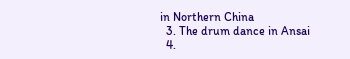in Northern China
  3. The drum dance in Ansai
  4.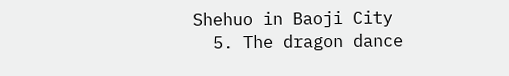Shehuo in Baoji City
  5. The dragon dance